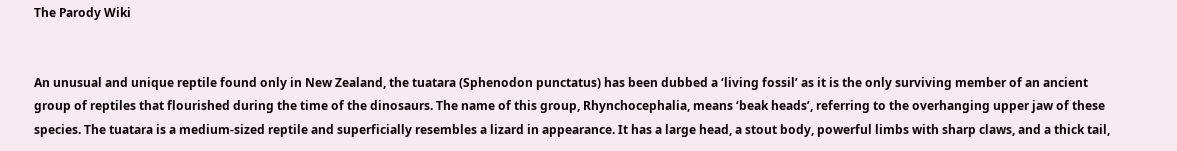The Parody Wiki


An unusual and unique reptile found only in New Zealand, the tuatara (Sphenodon punctatus) has been dubbed a ‘living fossil’ as it is the only surviving member of an ancient group of reptiles that flourished during the time of the dinosaurs. The name of this group, Rhynchocephalia, means ‘beak heads’, referring to the overhanging upper jaw of these species. The tuatara is a medium-sized reptile and superficially resembles a lizard in appearance. It has a large head, a stout body, powerful limbs with sharp claws, and a thick tail,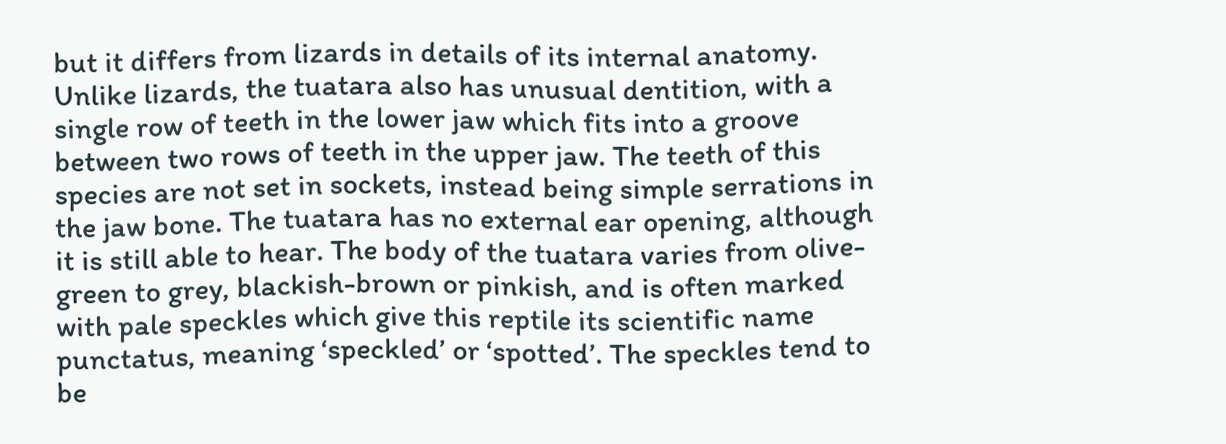but it differs from lizards in details of its internal anatomy. Unlike lizards, the tuatara also has unusual dentition, with a single row of teeth in the lower jaw which fits into a groove between two rows of teeth in the upper jaw. The teeth of this species are not set in sockets, instead being simple serrations in the jaw bone. The tuatara has no external ear opening, although it is still able to hear. The body of the tuatara varies from olive-green to grey, blackish-brown or pinkish, and is often marked with pale speckles which give this reptile its scientific name punctatus, meaning ‘speckled’ or ‘spotted’. The speckles tend to be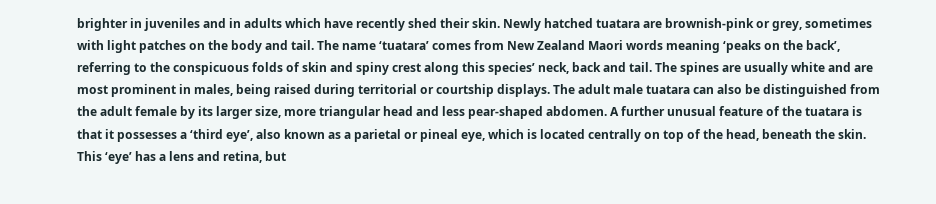brighter in juveniles and in adults which have recently shed their skin. Newly hatched tuatara are brownish-pink or grey, sometimes with light patches on the body and tail. The name ‘tuatara’ comes from New Zealand Maori words meaning ‘peaks on the back’, referring to the conspicuous folds of skin and spiny crest along this species’ neck, back and tail. The spines are usually white and are most prominent in males, being raised during territorial or courtship displays. The adult male tuatara can also be distinguished from the adult female by its larger size, more triangular head and less pear-shaped abdomen. A further unusual feature of the tuatara is that it possesses a ‘third eye’, also known as a parietal or pineal eye, which is located centrally on top of the head, beneath the skin. This ‘eye’ has a lens and retina, but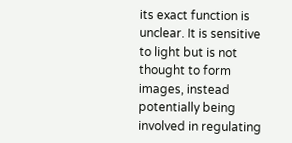its exact function is unclear. It is sensitive to light but is not thought to form images, instead potentially being involved in regulating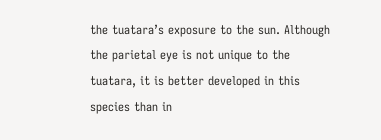the tuatara’s exposure to the sun. Although the parietal eye is not unique to the tuatara, it is better developed in this species than in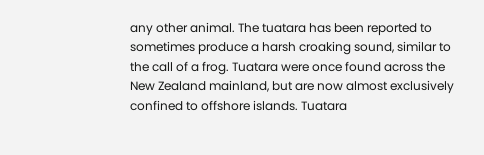any other animal. The tuatara has been reported to sometimes produce a harsh croaking sound, similar to the call of a frog. Tuatara were once found across the New Zealand mainland, but are now almost exclusively confined to offshore islands. Tuatara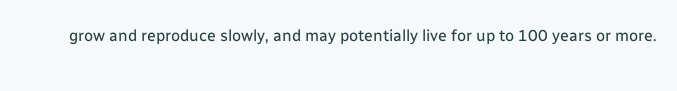grow and reproduce slowly, and may potentially live for up to 100 years or more.